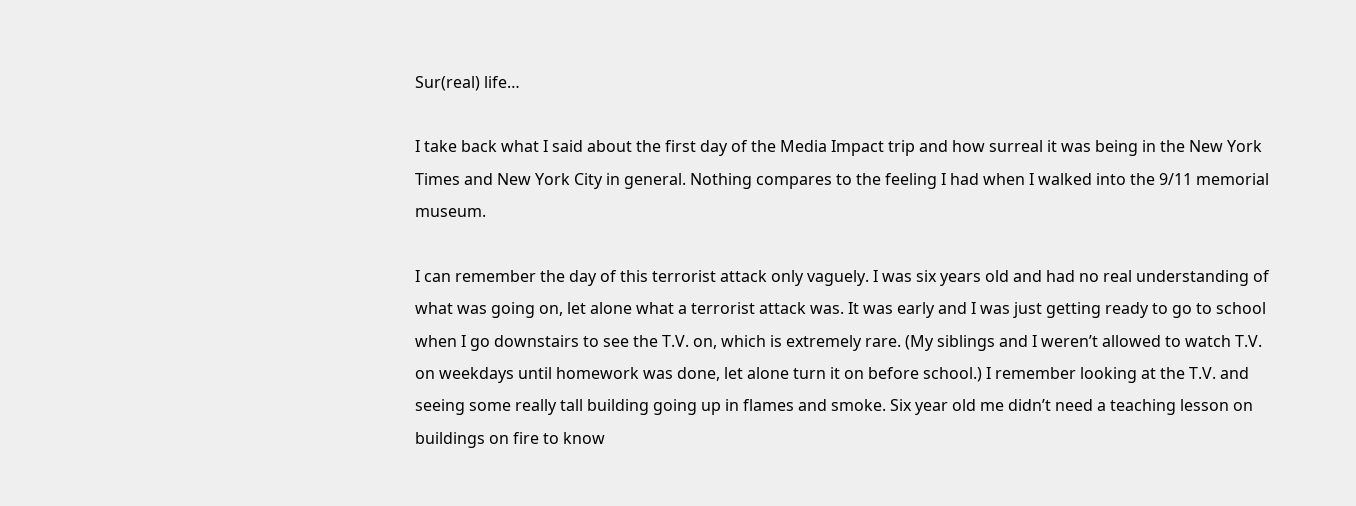Sur(real) life…

I take back what I said about the first day of the Media Impact trip and how surreal it was being in the New York Times and New York City in general. Nothing compares to the feeling I had when I walked into the 9/11 memorial museum.

I can remember the day of this terrorist attack only vaguely. I was six years old and had no real understanding of what was going on, let alone what a terrorist attack was. It was early and I was just getting ready to go to school when I go downstairs to see the T.V. on, which is extremely rare. (My siblings and I weren’t allowed to watch T.V. on weekdays until homework was done, let alone turn it on before school.) I remember looking at the T.V. and seeing some really tall building going up in flames and smoke. Six year old me didn’t need a teaching lesson on buildings on fire to know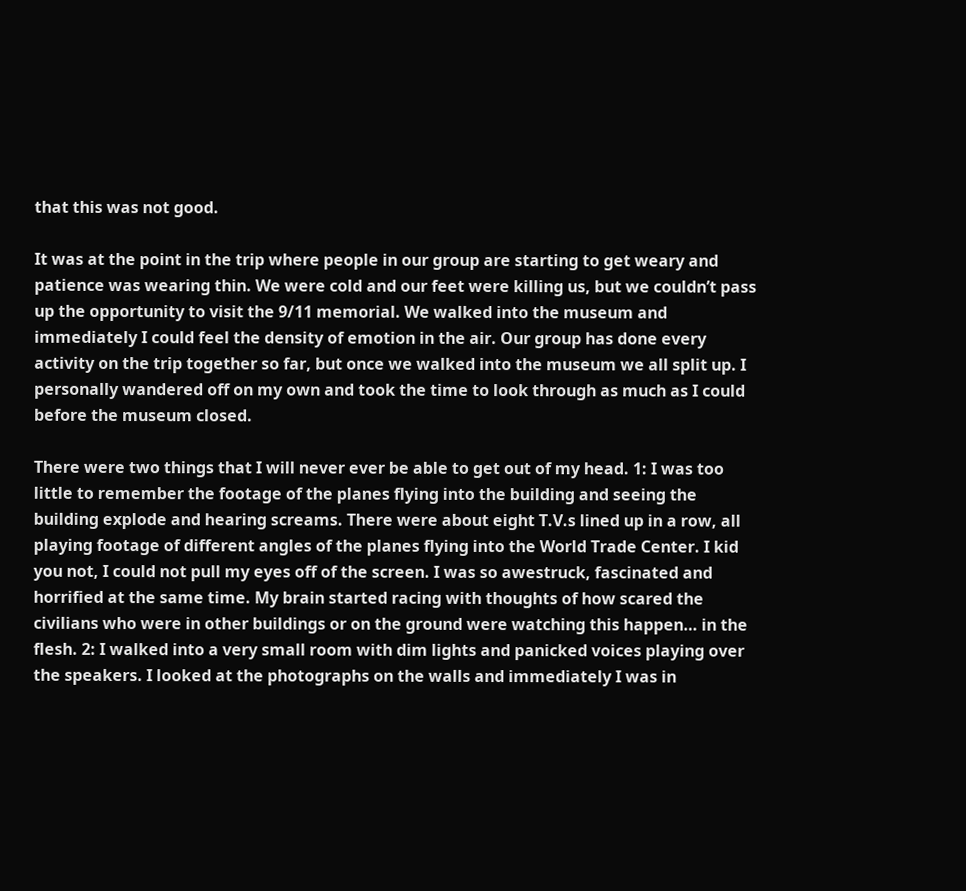that this was not good.

It was at the point in the trip where people in our group are starting to get weary and patience was wearing thin. We were cold and our feet were killing us, but we couldn’t pass up the opportunity to visit the 9/11 memorial. We walked into the museum and immediately I could feel the density of emotion in the air. Our group has done every activity on the trip together so far, but once we walked into the museum we all split up. I personally wandered off on my own and took the time to look through as much as I could before the museum closed.

There were two things that I will never ever be able to get out of my head. 1: I was too little to remember the footage of the planes flying into the building and seeing the building explode and hearing screams. There were about eight T.V.s lined up in a row, all playing footage of different angles of the planes flying into the World Trade Center. I kid you not, I could not pull my eyes off of the screen. I was so awestruck, fascinated and horrified at the same time. My brain started racing with thoughts of how scared the civilians who were in other buildings or on the ground were watching this happen… in the flesh. 2: I walked into a very small room with dim lights and panicked voices playing over the speakers. I looked at the photographs on the walls and immediately I was in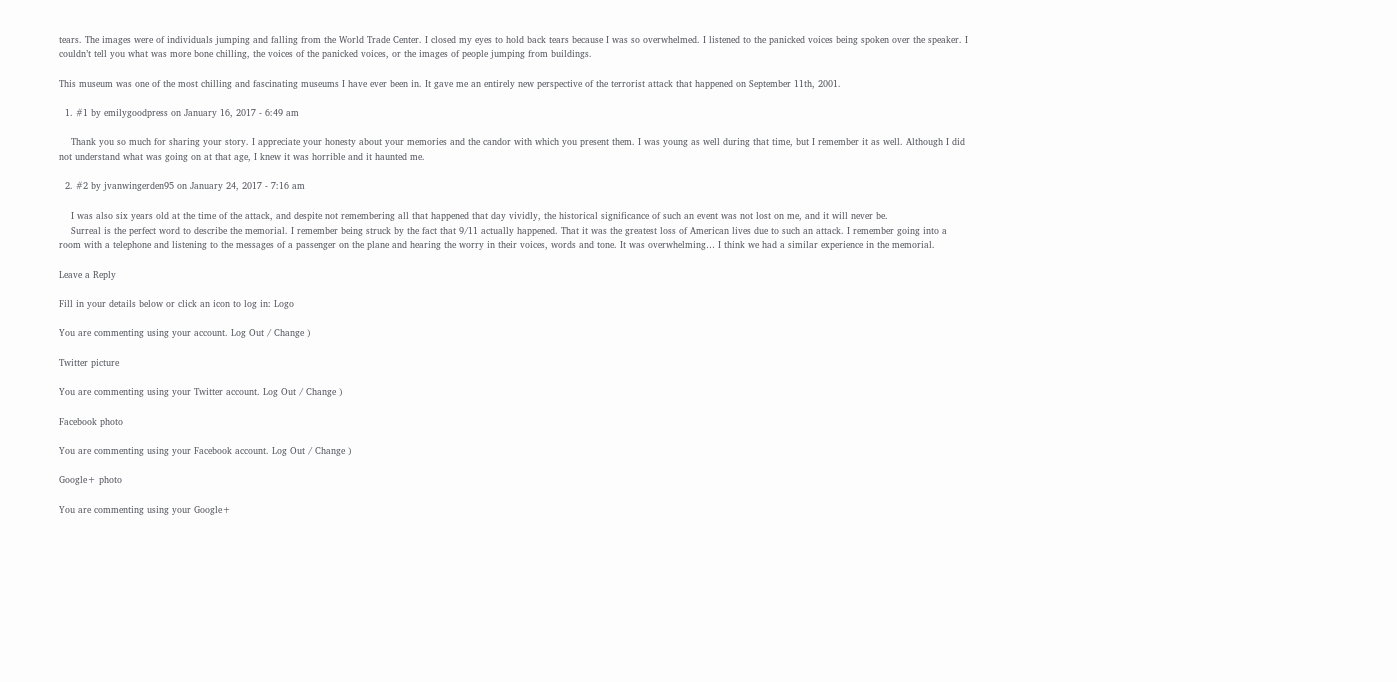tears. The images were of individuals jumping and falling from the World Trade Center. I closed my eyes to hold back tears because I was so overwhelmed. I listened to the panicked voices being spoken over the speaker. I couldn’t tell you what was more bone chilling, the voices of the panicked voices, or the images of people jumping from buildings.

This museum was one of the most chilling and fascinating museums I have ever been in. It gave me an entirely new perspective of the terrorist attack that happened on September 11th, 2001.

  1. #1 by emilygoodpress on January 16, 2017 - 6:49 am

    Thank you so much for sharing your story. I appreciate your honesty about your memories and the candor with which you present them. I was young as well during that time, but I remember it as well. Although I did not understand what was going on at that age, I knew it was horrible and it haunted me.

  2. #2 by jvanwingerden95 on January 24, 2017 - 7:16 am

    I was also six years old at the time of the attack, and despite not remembering all that happened that day vividly, the historical significance of such an event was not lost on me, and it will never be.
    Surreal is the perfect word to describe the memorial. I remember being struck by the fact that 9/11 actually happened. That it was the greatest loss of American lives due to such an attack. I remember going into a room with a telephone and listening to the messages of a passenger on the plane and hearing the worry in their voices, words and tone. It was overwhelming… I think we had a similar experience in the memorial.

Leave a Reply

Fill in your details below or click an icon to log in: Logo

You are commenting using your account. Log Out / Change )

Twitter picture

You are commenting using your Twitter account. Log Out / Change )

Facebook photo

You are commenting using your Facebook account. Log Out / Change )

Google+ photo

You are commenting using your Google+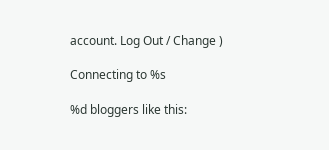account. Log Out / Change )

Connecting to %s

%d bloggers like this: